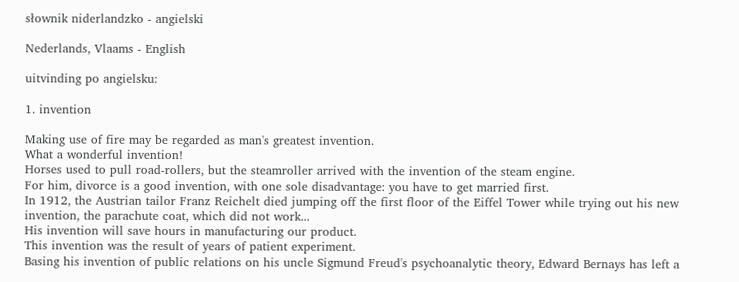słownik niderlandzko - angielski

Nederlands, Vlaams - English

uitvinding po angielsku:

1. invention

Making use of fire may be regarded as man's greatest invention.
What a wonderful invention!
Horses used to pull road-rollers, but the steamroller arrived with the invention of the steam engine.
For him, divorce is a good invention, with one sole disadvantage: you have to get married first.
In 1912, the Austrian tailor Franz Reichelt died jumping off the first floor of the Eiffel Tower while trying out his new invention, the parachute coat, which did not work...
His invention will save hours in manufacturing our product.
This invention was the result of years of patient experiment.
Basing his invention of public relations on his uncle Sigmund Freud's psychoanalytic theory, Edward Bernays has left a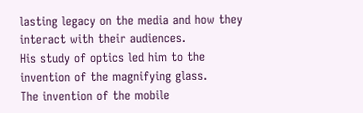lasting legacy on the media and how they interact with their audiences.
His study of optics led him to the invention of the magnifying glass.
The invention of the mobile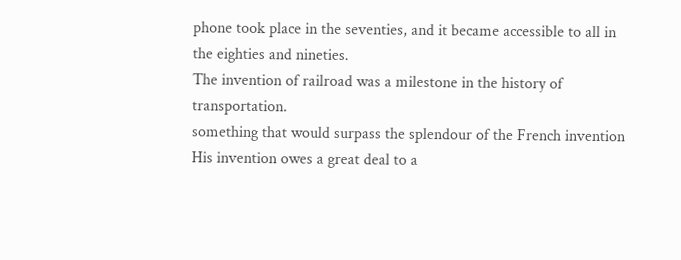phone took place in the seventies, and it became accessible to all in the eighties and nineties.
The invention of railroad was a milestone in the history of transportation.
something that would surpass the splendour of the French invention
His invention owes a great deal to a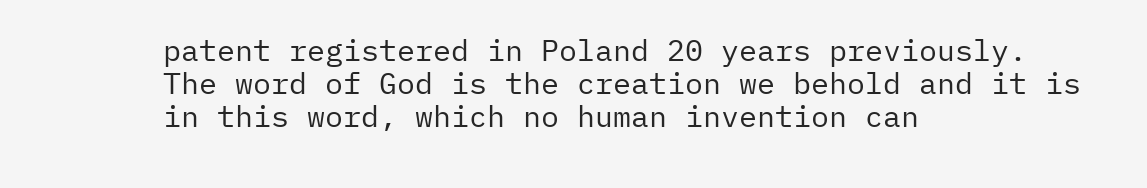patent registered in Poland 20 years previously.
The word of God is the creation we behold and it is in this word, which no human invention can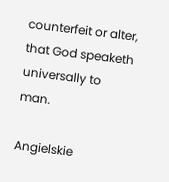counterfeit or alter, that God speaketh universally to man.

Angielskie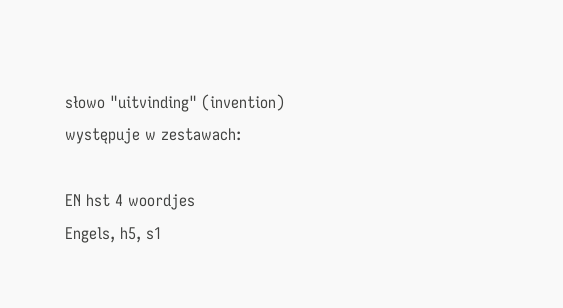słowo "uitvinding" (invention) występuje w zestawach:

EN hst 4 woordjes
Engels, h5, s1